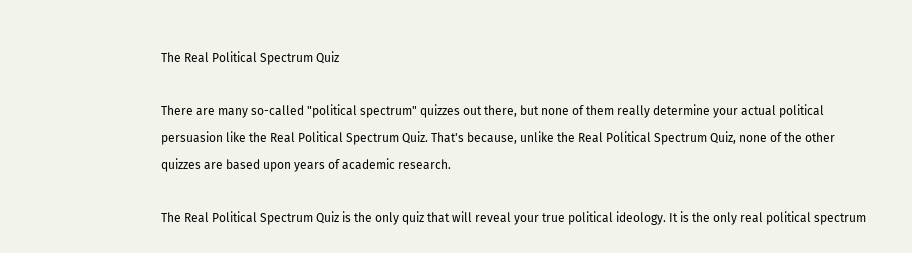The Real Political Spectrum Quiz

There are many so-called "political spectrum" quizzes out there, but none of them really determine your actual political persuasion like the Real Political Spectrum Quiz. That's because, unlike the Real Political Spectrum Quiz, none of the other quizzes are based upon years of academic research.

The Real Political Spectrum Quiz is the only quiz that will reveal your true political ideology. It is the only real political spectrum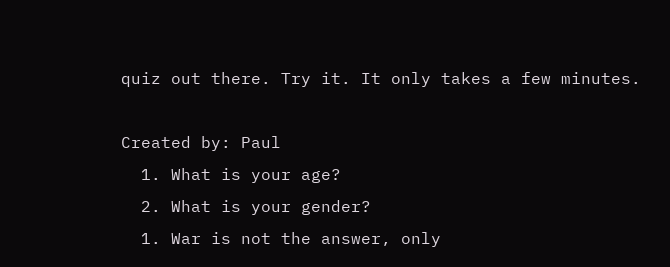quiz out there. Try it. It only takes a few minutes.

Created by: Paul
  1. What is your age?
  2. What is your gender?
  1. War is not the answer, only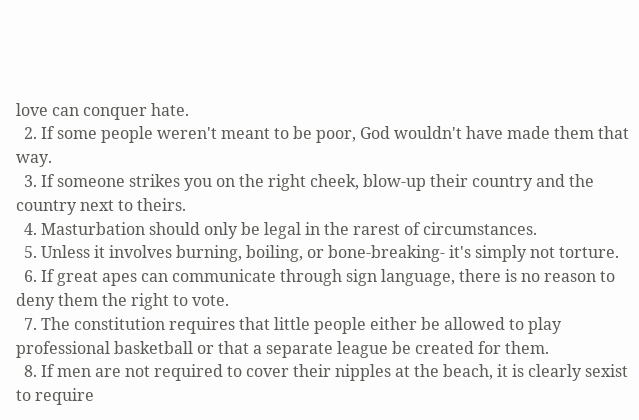love can conquer hate.
  2. If some people weren't meant to be poor, God wouldn't have made them that way.
  3. If someone strikes you on the right cheek, blow-up their country and the country next to theirs.
  4. Masturbation should only be legal in the rarest of circumstances.
  5. Unless it involves burning, boiling, or bone-breaking- it's simply not torture.
  6. If great apes can communicate through sign language, there is no reason to deny them the right to vote.
  7. The constitution requires that little people either be allowed to play professional basketball or that a separate league be created for them.
  8. If men are not required to cover their nipples at the beach, it is clearly sexist to require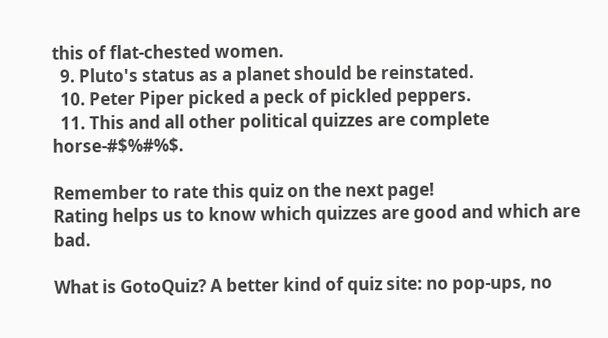this of flat-chested women.
  9. Pluto's status as a planet should be reinstated.
  10. Peter Piper picked a peck of pickled peppers.
  11. This and all other political quizzes are complete horse-#$%#%$.

Remember to rate this quiz on the next page!
Rating helps us to know which quizzes are good and which are bad.

What is GotoQuiz? A better kind of quiz site: no pop-ups, no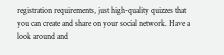registration requirements, just high-quality quizzes that you can create and share on your social network. Have a look around and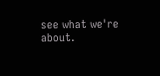see what we're about.